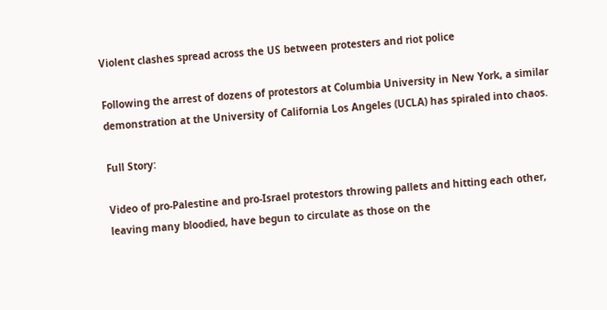Violent clashes spread across the US between protesters and riot police

Following the arrest of dozens of protestors at Columbia University in New York, a similar demonstration at the University of California Los Angeles (UCLA) has spiraled into chaos.

Full Story:

Video of pro-Palestine and pro-Israel protestors throwing pallets and hitting each other, leaving many bloodied, have begun to circulate as those on the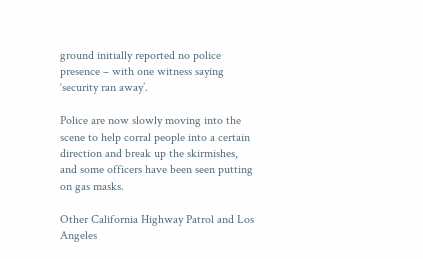ground initially reported no police presence – with one witness saying ‘security ran away’.

Police are now slowly moving into the scene to help corral people into a certain direction and break up the skirmishes, and some officers have been seen putting on gas masks.

Other California Highway Patrol and Los Angeles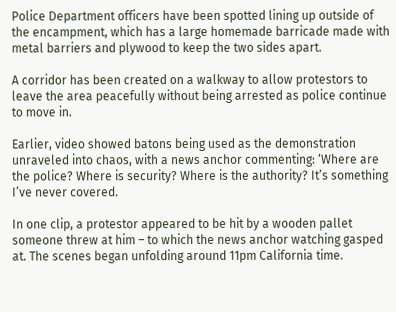Police Department officers have been spotted lining up outside of the encampment, which has a large homemade barricade made with metal barriers and plywood to keep the two sides apart.

A corridor has been created on a walkway to allow protestors to leave the area peacefully without being arrested as police continue to move in.

Earlier, video showed batons being used as the demonstration unraveled into chaos, with a news anchor commenting: ‘Where are the police? Where is security? Where is the authority? It’s something I’ve never covered.

In one clip, a protestor appeared to be hit by a wooden pallet someone threw at him – to which the news anchor watching gasped at. The scenes began unfolding around 11pm California time.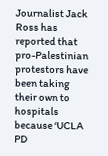Journalist Jack Ross has reported that pro-Palestinian protestors have been taking their own to hospitals because ‘UCLA PD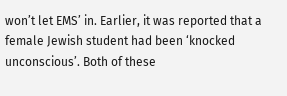won’t let EMS’ in. Earlier, it was reported that a female Jewish student had been ‘knocked unconscious’. Both of these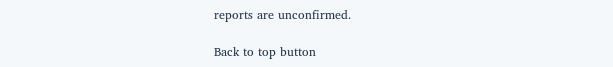reports are unconfirmed.

Back to top button